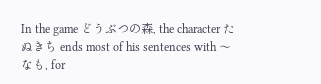In the game どうぶつの森, the character たぬきち ends most of his sentences with 〜なも, for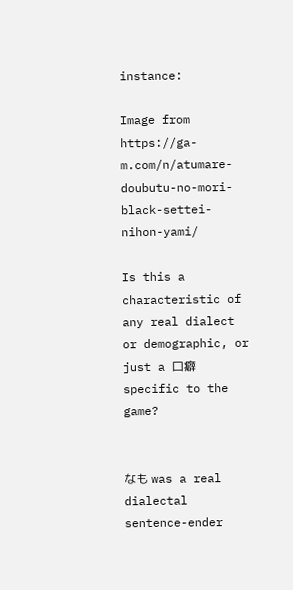instance:

Image from https://ga-m.com/n/atumare-doubutu-no-mori-black-settei-nihon-yami/

Is this a characteristic of any real dialect or demographic, or just a 口癖 specific to the game?


なも was a real dialectal sentence-ender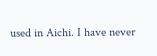used in Aichi. I have never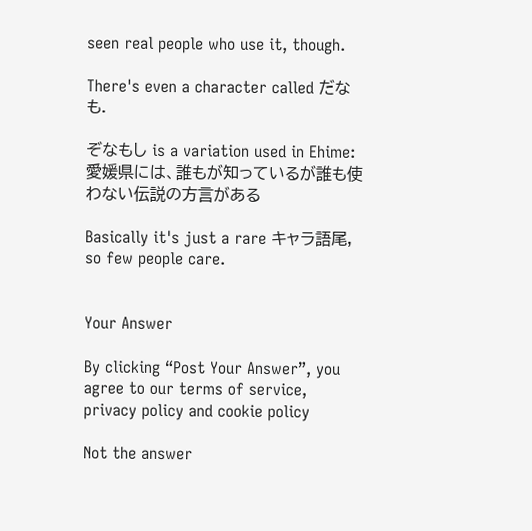seen real people who use it, though.

There's even a character called だなも.

ぞなもし is a variation used in Ehime: 愛媛県には、誰もが知っているが誰も使わない伝説の方言がある

Basically it's just a rare キャラ語尾, so few people care.


Your Answer

By clicking “Post Your Answer”, you agree to our terms of service, privacy policy and cookie policy

Not the answer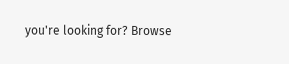you're looking for? Browse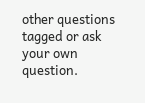other questions tagged or ask your own question.